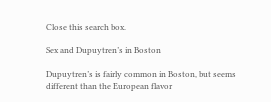Close this search box.

Sex and Dupuytren’s in Boston

Dupuytren’s is fairly common in Boston, but seems different than the European flavor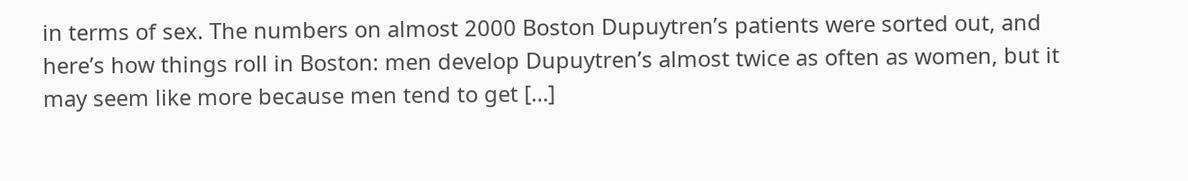in terms of sex. The numbers on almost 2000 Boston Dupuytren’s patients were sorted out, and here’s how things roll in Boston: men develop Dupuytren’s almost twice as often as women, but it may seem like more because men tend to get […]